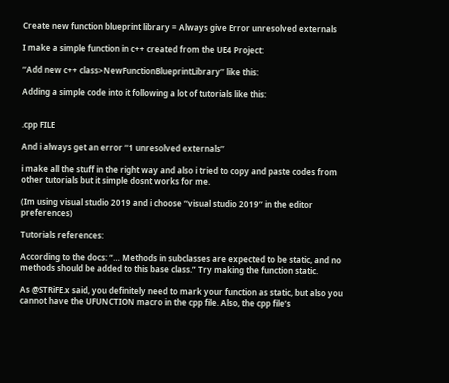Create new function blueprint library = Always give Error unresolved externals

I make a simple function in c++ created from the UE4 Project:

‘‘Add new c++ class>NewFunctionBlueprintLibrary’’ like this:

Adding a simple code into it following a lot of tutorials like this:


.cpp FILE

And i always get an error ‘‘1 unresolved externals’’

i make all the stuff in the right way and also i tried to copy and paste codes from other tutorials but it simple dosnt works for me.

(Im using visual studio 2019 and i choose ‘‘visual studio 2019’’ in the editor preferences)

Tutorials references:

According to the docs: “… Methods in subclasses are expected to be static, and no methods should be added to this base class.” Try making the function static.

As @STRiFE.x said, you definitely need to mark your function as static, but also you cannot have the UFUNCTION macro in the cpp file. Also, the cpp file’s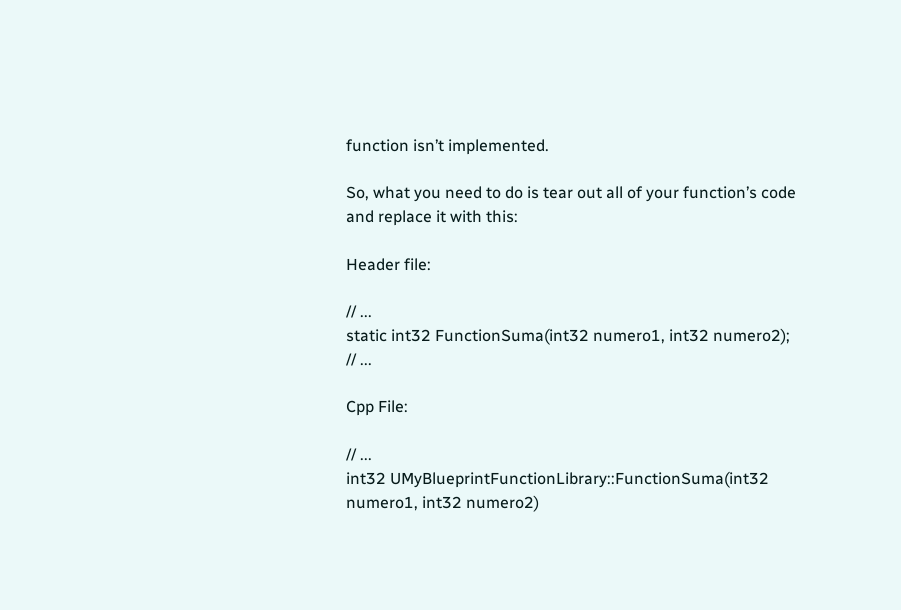function isn’t implemented.

So, what you need to do is tear out all of your function’s code and replace it with this:

Header file:

// ...
static int32 FunctionSuma(int32 numero1, int32 numero2);
// ...

Cpp File:

// ...
int32 UMyBlueprintFunctionLibrary::FunctionSuma(int32 numero1, int32 numero2)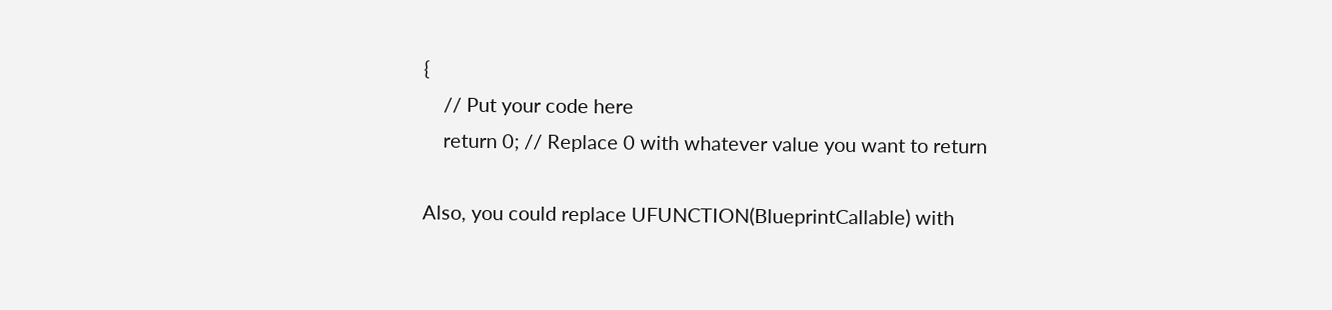{
    // Put your code here
    return 0; // Replace 0 with whatever value you want to return

Also, you could replace UFUNCTION(BlueprintCallable) with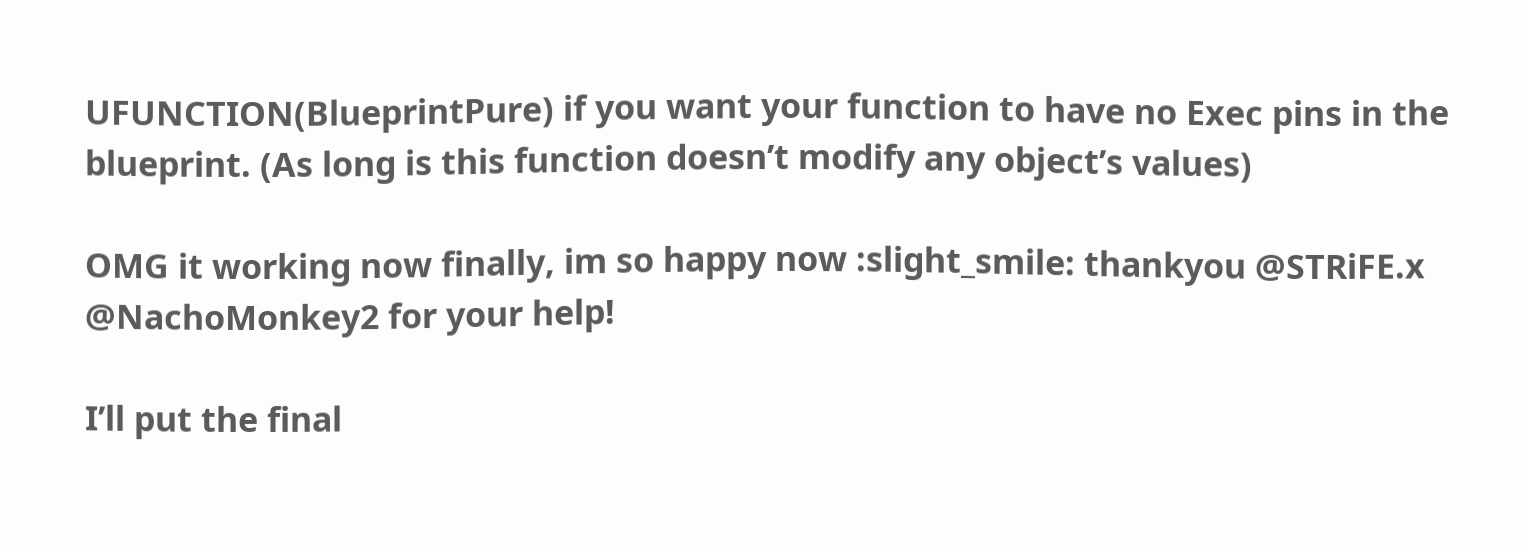UFUNCTION(BlueprintPure) if you want your function to have no Exec pins in the blueprint. (As long is this function doesn’t modify any object’s values)

OMG it working now finally, im so happy now :slight_smile: thankyou @STRiFE.x @NachoMonkey2 for your help!

I’ll put the final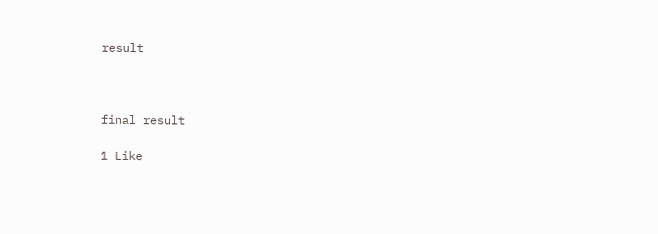result



final result

1 Like